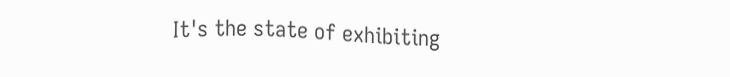It's the state of exhibiting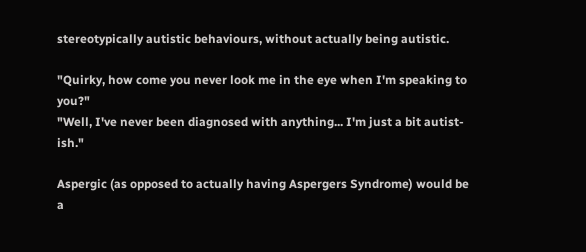stereotypically autistic behaviours, without actually being autistic.

"Quirky, how come you never look me in the eye when I'm speaking to you?"
"Well, I've never been diagnosed with anything... I'm just a bit autist-ish."

Aspergic (as opposed to actually having Aspergers Syndrome) would be a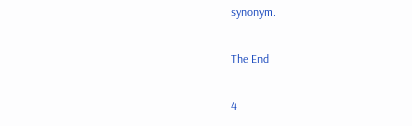synonym.

The End

4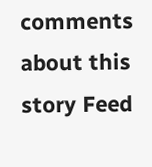comments about this story Feed